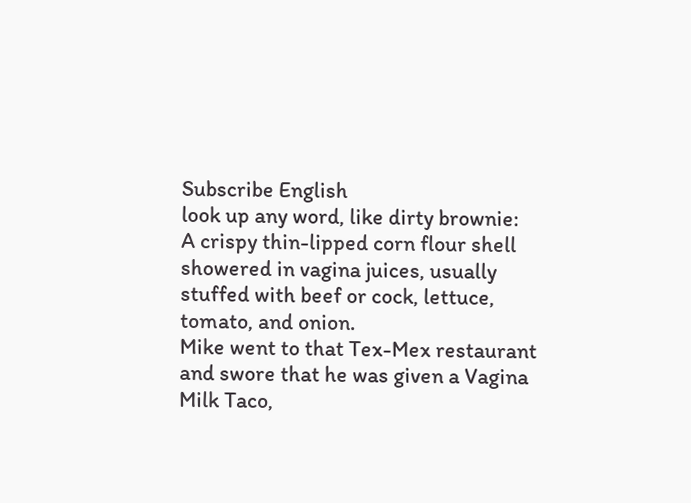Subscribe English
look up any word, like dirty brownie:
A crispy thin-lipped corn flour shell showered in vagina juices, usually stuffed with beef or cock, lettuce, tomato, and onion.
Mike went to that Tex-Mex restaurant and swore that he was given a Vagina Milk Taco,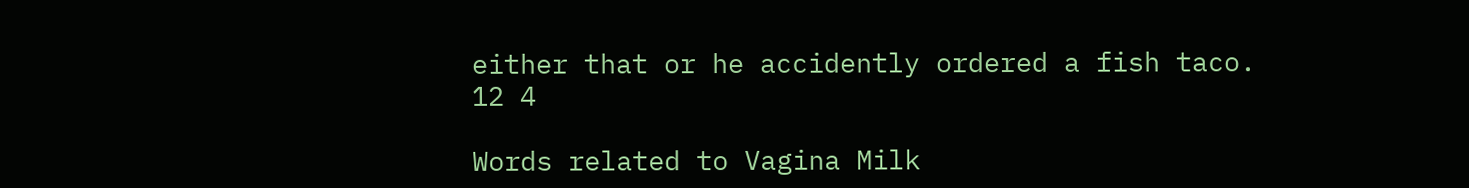either that or he accidently ordered a fish taco.
12 4

Words related to Vagina Milk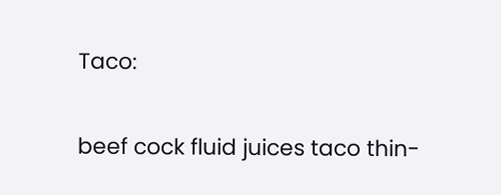Taco:

beef cock fluid juices taco thin-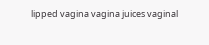lipped vagina vagina juices vaginal